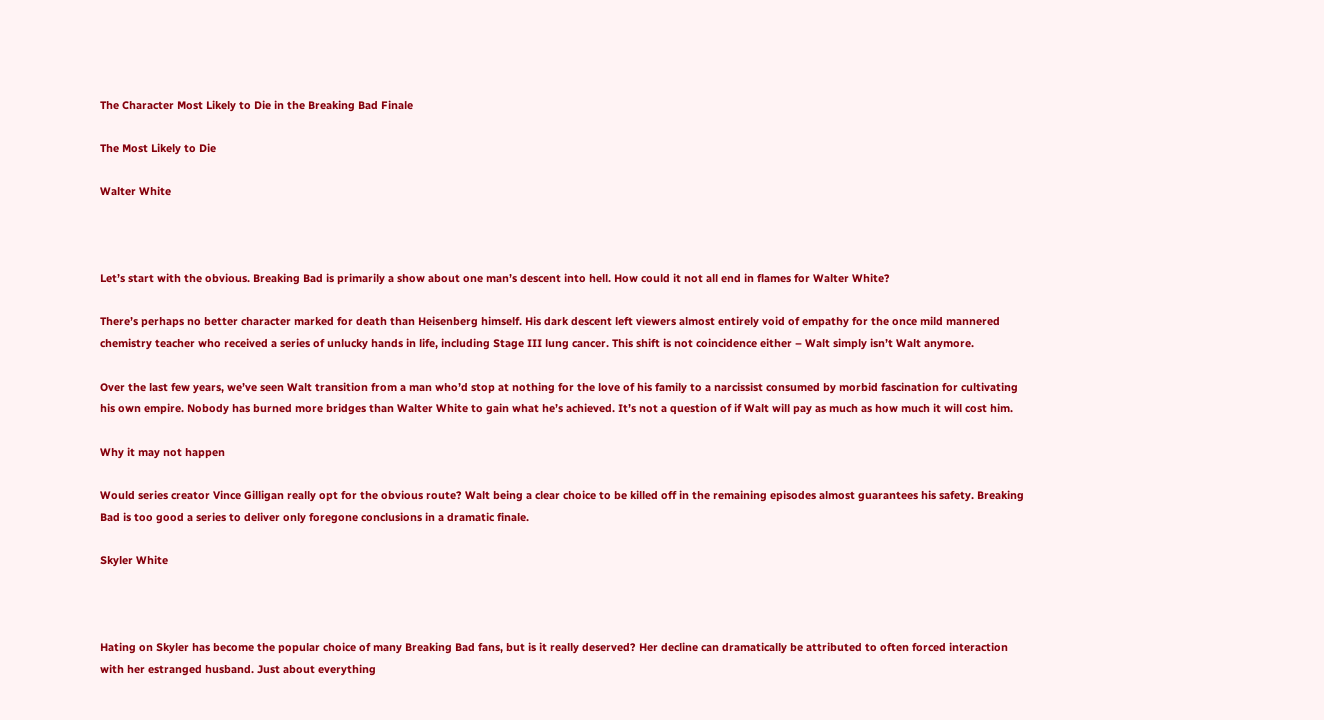The Character Most Likely to Die in the Breaking Bad Finale

The Most Likely to Die

Walter White



Let’s start with the obvious. Breaking Bad is primarily a show about one man’s descent into hell. How could it not all end in flames for Walter White?

There’s perhaps no better character marked for death than Heisenberg himself. His dark descent left viewers almost entirely void of empathy for the once mild mannered chemistry teacher who received a series of unlucky hands in life, including Stage III lung cancer. This shift is not coincidence either – Walt simply isn’t Walt anymore.

Over the last few years, we’ve seen Walt transition from a man who’d stop at nothing for the love of his family to a narcissist consumed by morbid fascination for cultivating his own empire. Nobody has burned more bridges than Walter White to gain what he’s achieved. It’s not a question of if Walt will pay as much as how much it will cost him.

Why it may not happen

Would series creator Vince Gilligan really opt for the obvious route? Walt being a clear choice to be killed off in the remaining episodes almost guarantees his safety. Breaking Bad is too good a series to deliver only foregone conclusions in a dramatic finale.

Skyler White



Hating on Skyler has become the popular choice of many Breaking Bad fans, but is it really deserved? Her decline can dramatically be attributed to often forced interaction with her estranged husband. Just about everything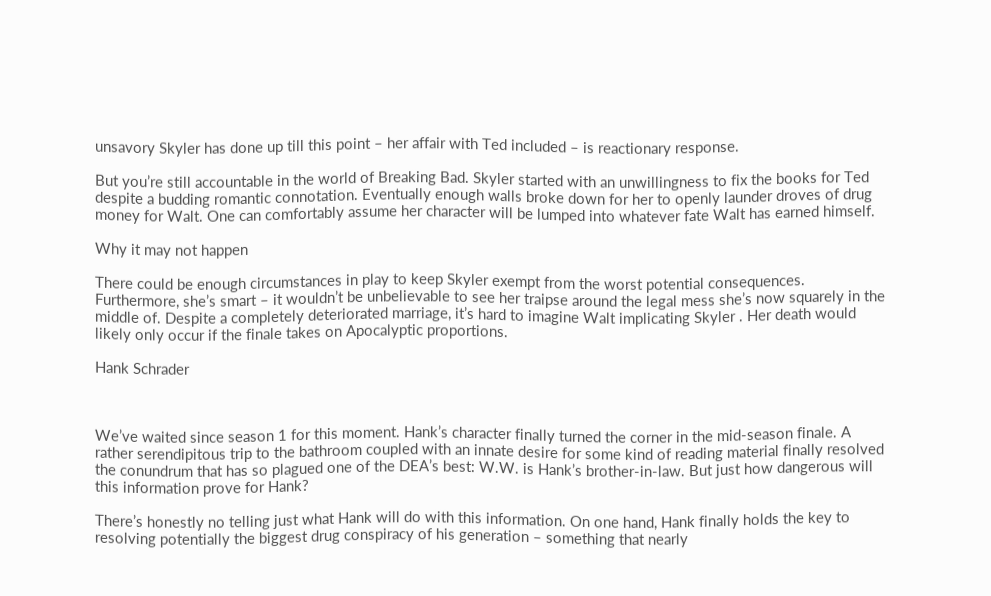unsavory Skyler has done up till this point – her affair with Ted included – is reactionary response.

But you’re still accountable in the world of Breaking Bad. Skyler started with an unwillingness to fix the books for Ted despite a budding romantic connotation. Eventually enough walls broke down for her to openly launder droves of drug money for Walt. One can comfortably assume her character will be lumped into whatever fate Walt has earned himself.

Why it may not happen

There could be enough circumstances in play to keep Skyler exempt from the worst potential consequences. Furthermore, she’s smart – it wouldn’t be unbelievable to see her traipse around the legal mess she’s now squarely in the middle of. Despite a completely deteriorated marriage, it’s hard to imagine Walt implicating Skyler . Her death would likely only occur if the finale takes on Apocalyptic proportions.

Hank Schrader



We’ve waited since season 1 for this moment. Hank’s character finally turned the corner in the mid-season finale. A rather serendipitous trip to the bathroom coupled with an innate desire for some kind of reading material finally resolved the conundrum that has so plagued one of the DEA’s best: W.W. is Hank’s brother-in-law. But just how dangerous will this information prove for Hank?

There’s honestly no telling just what Hank will do with this information. On one hand, Hank finally holds the key to resolving potentially the biggest drug conspiracy of his generation – something that nearly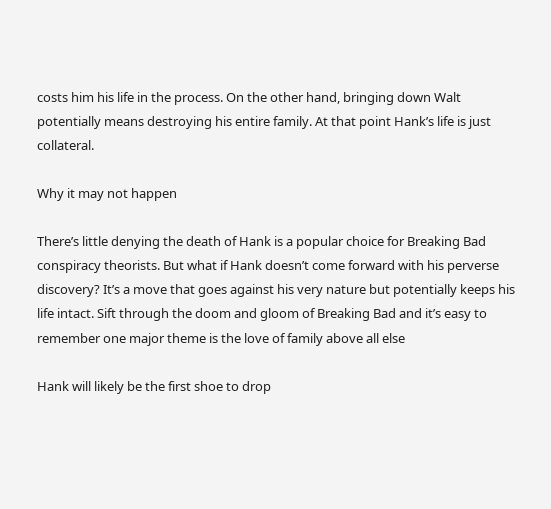costs him his life in the process. On the other hand, bringing down Walt potentially means destroying his entire family. At that point Hank’s life is just collateral.

Why it may not happen

There’s little denying the death of Hank is a popular choice for Breaking Bad conspiracy theorists. But what if Hank doesn’t come forward with his perverse discovery? It’s a move that goes against his very nature but potentially keeps his life intact. Sift through the doom and gloom of Breaking Bad and it’s easy to remember one major theme is the love of family above all else

Hank will likely be the first shoe to drop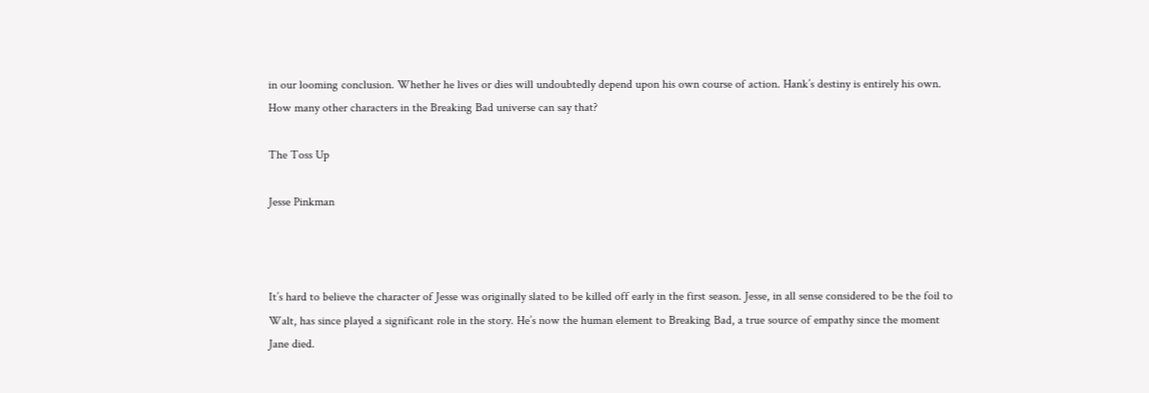in our looming conclusion. Whether he lives or dies will undoubtedly depend upon his own course of action. Hank’s destiny is entirely his own. How many other characters in the Breaking Bad universe can say that?

The Toss Up

Jesse Pinkman



It’s hard to believe the character of Jesse was originally slated to be killed off early in the first season. Jesse, in all sense considered to be the foil to Walt, has since played a significant role in the story. He’s now the human element to Breaking Bad, a true source of empathy since the moment Jane died.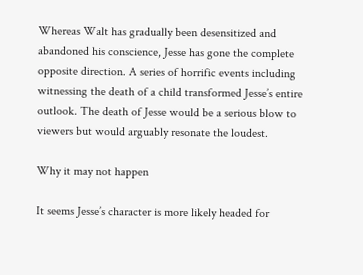Whereas Walt has gradually been desensitized and abandoned his conscience, Jesse has gone the complete opposite direction. A series of horrific events including witnessing the death of a child transformed Jesse’s entire outlook. The death of Jesse would be a serious blow to viewers but would arguably resonate the loudest.

Why it may not happen

It seems Jesse’s character is more likely headed for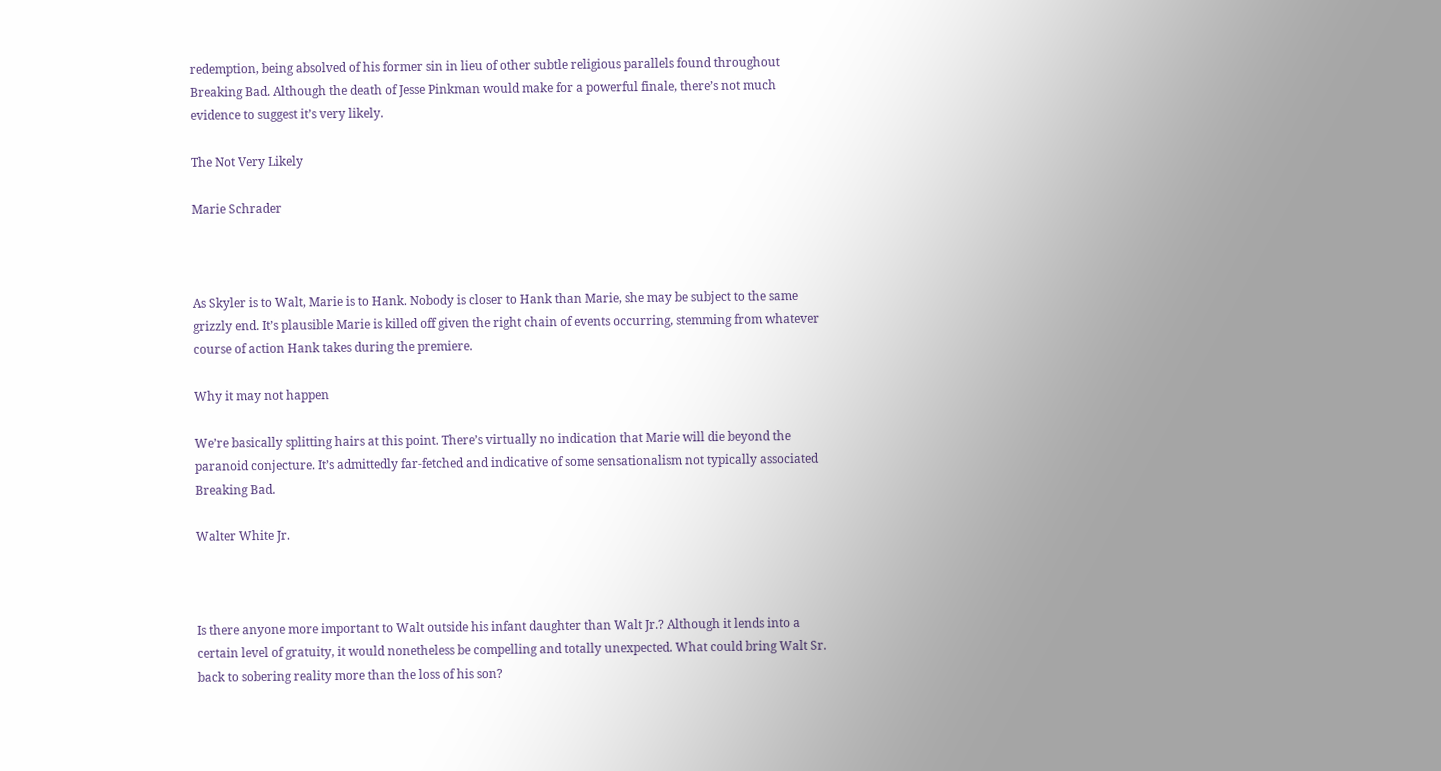redemption, being absolved of his former sin in lieu of other subtle religious parallels found throughout Breaking Bad. Although the death of Jesse Pinkman would make for a powerful finale, there’s not much evidence to suggest it’s very likely.

The Not Very Likely

Marie Schrader



As Skyler is to Walt, Marie is to Hank. Nobody is closer to Hank than Marie, she may be subject to the same grizzly end. It’s plausible Marie is killed off given the right chain of events occurring, stemming from whatever course of action Hank takes during the premiere.

Why it may not happen

We’re basically splitting hairs at this point. There’s virtually no indication that Marie will die beyond the paranoid conjecture. It’s admittedly far-fetched and indicative of some sensationalism not typically associated Breaking Bad.

Walter White Jr.



Is there anyone more important to Walt outside his infant daughter than Walt Jr.? Although it lends into a certain level of gratuity, it would nonetheless be compelling and totally unexpected. What could bring Walt Sr. back to sobering reality more than the loss of his son?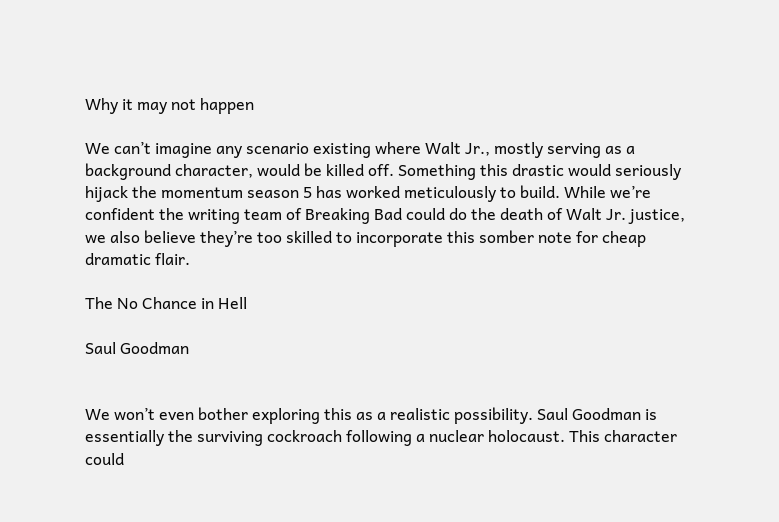Why it may not happen

We can’t imagine any scenario existing where Walt Jr., mostly serving as a background character, would be killed off. Something this drastic would seriously hijack the momentum season 5 has worked meticulously to build. While we’re confident the writing team of Breaking Bad could do the death of Walt Jr. justice, we also believe they’re too skilled to incorporate this somber note for cheap dramatic flair.

The No Chance in Hell

Saul Goodman


We won’t even bother exploring this as a realistic possibility. Saul Goodman is essentially the surviving cockroach following a nuclear holocaust. This character could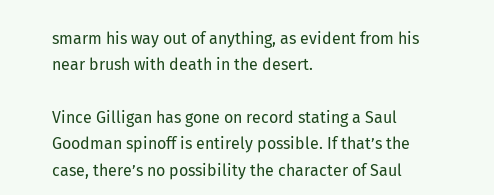smarm his way out of anything, as evident from his near brush with death in the desert.

Vince Gilligan has gone on record stating a Saul Goodman spinoff is entirely possible. If that’s the case, there’s no possibility the character of Saul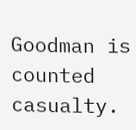Goodman is counted casualty.